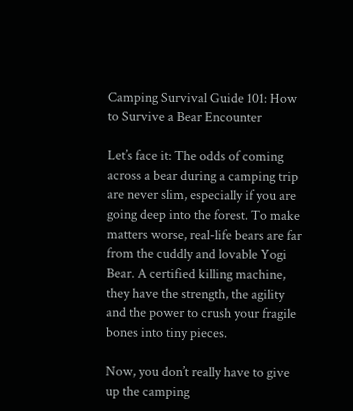Camping Survival Guide 101: How to Survive a Bear Encounter

Let’s face it: The odds of coming across a bear during a camping trip are never slim, especially if you are going deep into the forest. To make matters worse, real-life bears are far from the cuddly and lovable Yogi Bear. A certified killing machine, they have the strength, the agility and the power to crush your fragile bones into tiny pieces.

Now, you don’t really have to give up the camping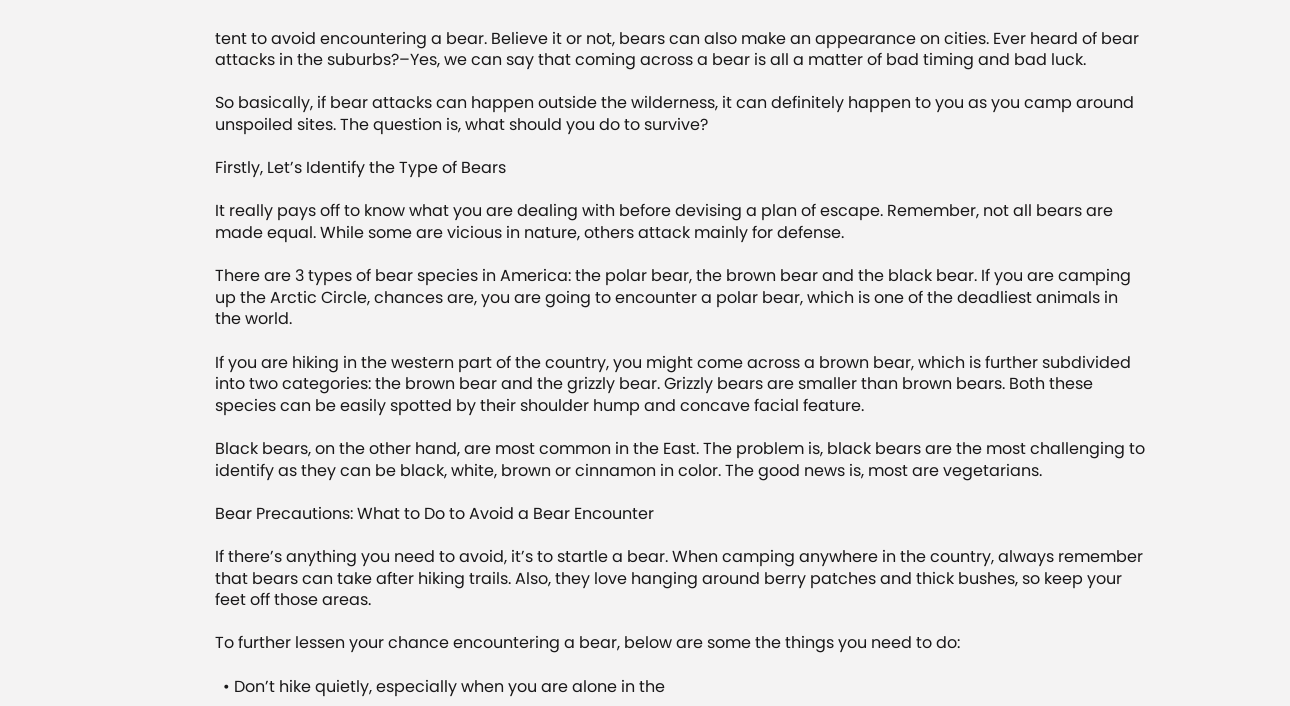tent to avoid encountering a bear. Believe it or not, bears can also make an appearance on cities. Ever heard of bear attacks in the suburbs?–Yes, we can say that coming across a bear is all a matter of bad timing and bad luck.

So basically, if bear attacks can happen outside the wilderness, it can definitely happen to you as you camp around unspoiled sites. The question is, what should you do to survive?

Firstly, Let’s Identify the Type of Bears

It really pays off to know what you are dealing with before devising a plan of escape. Remember, not all bears are made equal. While some are vicious in nature, others attack mainly for defense.

There are 3 types of bear species in America: the polar bear, the brown bear and the black bear. If you are camping up the Arctic Circle, chances are, you are going to encounter a polar bear, which is one of the deadliest animals in the world.

If you are hiking in the western part of the country, you might come across a brown bear, which is further subdivided into two categories: the brown bear and the grizzly bear. Grizzly bears are smaller than brown bears. Both these species can be easily spotted by their shoulder hump and concave facial feature.

Black bears, on the other hand, are most common in the East. The problem is, black bears are the most challenging to identify as they can be black, white, brown or cinnamon in color. The good news is, most are vegetarians.

Bear Precautions: What to Do to Avoid a Bear Encounter

If there’s anything you need to avoid, it’s to startle a bear. When camping anywhere in the country, always remember that bears can take after hiking trails. Also, they love hanging around berry patches and thick bushes, so keep your feet off those areas.

To further lessen your chance encountering a bear, below are some the things you need to do:

  • Don’t hike quietly, especially when you are alone in the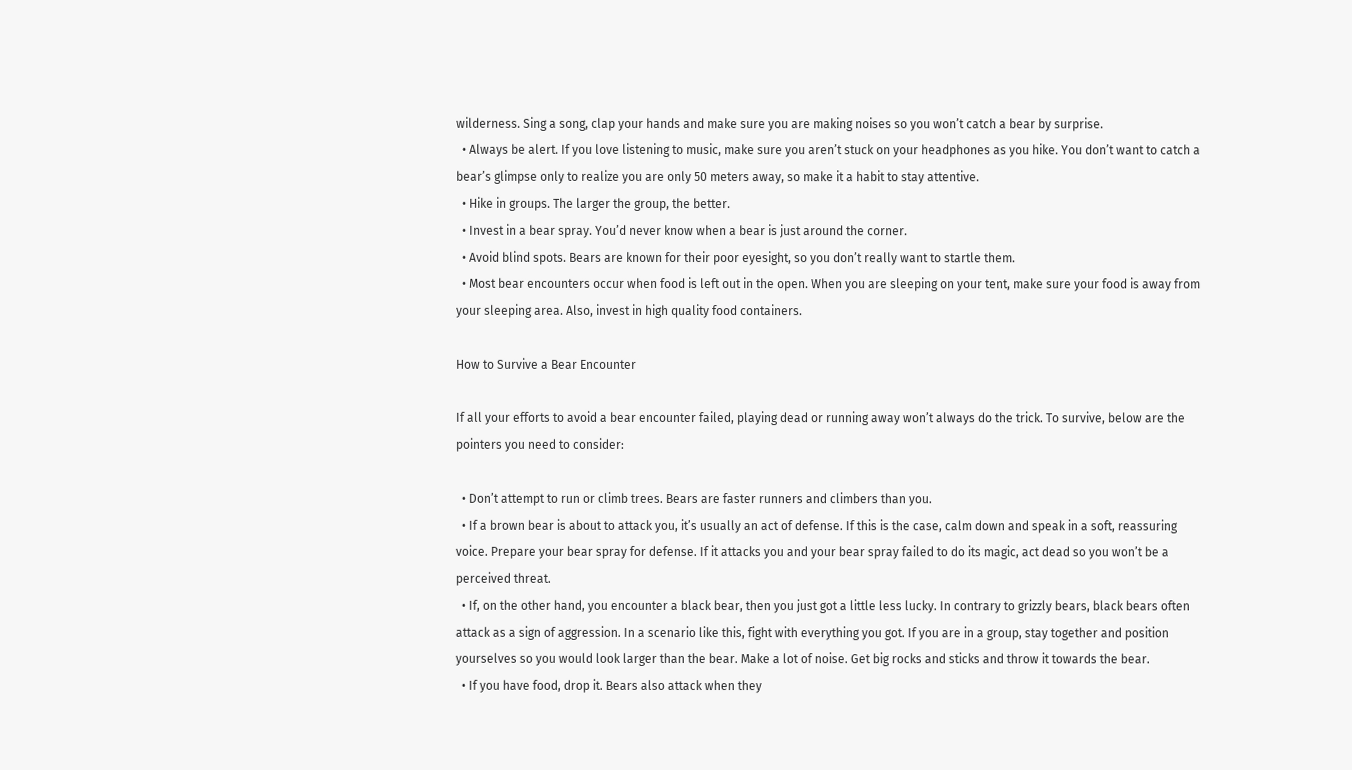wilderness. Sing a song, clap your hands and make sure you are making noises so you won’t catch a bear by surprise.
  • Always be alert. If you love listening to music, make sure you aren’t stuck on your headphones as you hike. You don’t want to catch a bear’s glimpse only to realize you are only 50 meters away, so make it a habit to stay attentive.
  • Hike in groups. The larger the group, the better.
  • Invest in a bear spray. You’d never know when a bear is just around the corner.
  • Avoid blind spots. Bears are known for their poor eyesight, so you don’t really want to startle them.
  • Most bear encounters occur when food is left out in the open. When you are sleeping on your tent, make sure your food is away from your sleeping area. Also, invest in high quality food containers.

How to Survive a Bear Encounter

If all your efforts to avoid a bear encounter failed, playing dead or running away won’t always do the trick. To survive, below are the pointers you need to consider:

  • Don’t attempt to run or climb trees. Bears are faster runners and climbers than you.
  • If a brown bear is about to attack you, it’s usually an act of defense. If this is the case, calm down and speak in a soft, reassuring voice. Prepare your bear spray for defense. If it attacks you and your bear spray failed to do its magic, act dead so you won’t be a perceived threat.
  • If, on the other hand, you encounter a black bear, then you just got a little less lucky. In contrary to grizzly bears, black bears often attack as a sign of aggression. In a scenario like this, fight with everything you got. If you are in a group, stay together and position yourselves so you would look larger than the bear. Make a lot of noise. Get big rocks and sticks and throw it towards the bear.
  • If you have food, drop it. Bears also attack when they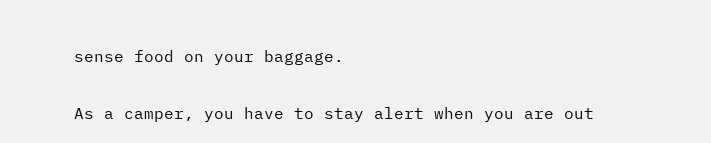sense food on your baggage.

As a camper, you have to stay alert when you are out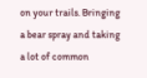on your trails. Bringing a bear spray and taking a lot of common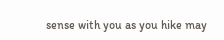sense with you as you hike may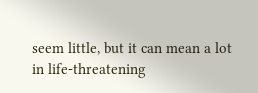seem little, but it can mean a lot in life-threatening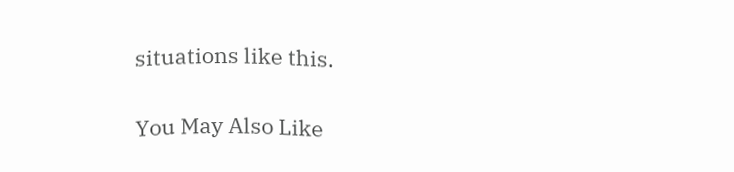situations like this.

You May Also Like